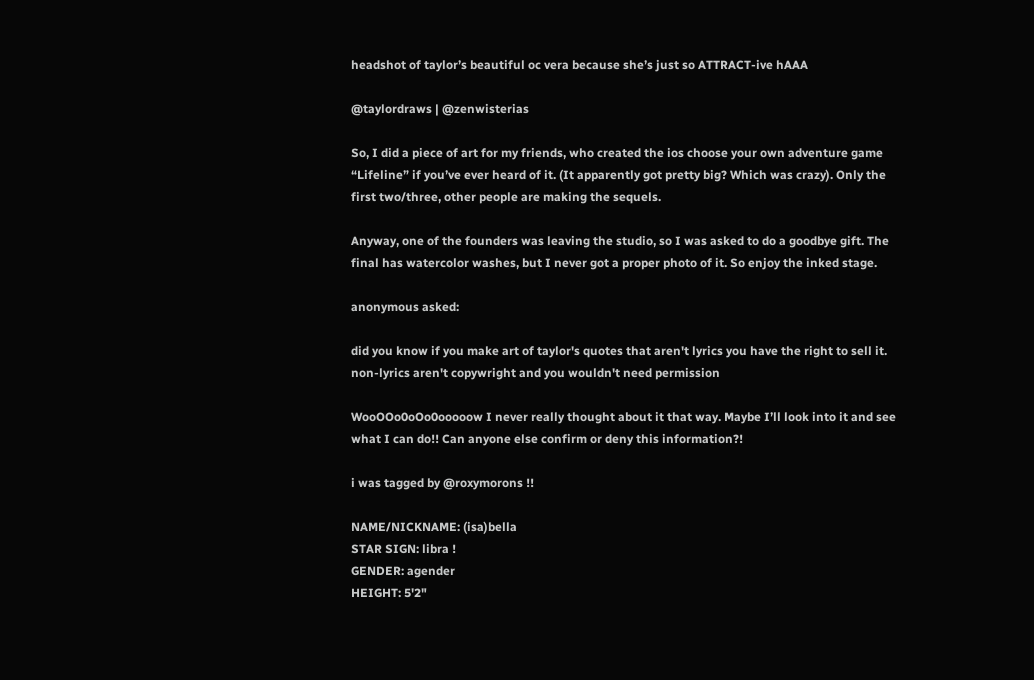headshot of taylor’s beautiful oc vera because she’s just so ATTRACT-ive hAAA

@taylordraws | @zenwisterias

So, I did a piece of art for my friends, who created the ios choose your own adventure game “Lifeline” if you’ve ever heard of it. (It apparently got pretty big? Which was crazy). Only the first two/three, other people are making the sequels.

Anyway, one of the founders was leaving the studio, so I was asked to do a goodbye gift. The final has watercolor washes, but I never got a proper photo of it. So enjoy the inked stage.

anonymous asked:

did you know if you make art of taylor's quotes that aren't lyrics you have the right to sell it. non-lyrics aren't copywright and you wouldn't need permission

WooOOo0oOo0ooooow I never really thought about it that way. Maybe I’ll look into it and see what I can do!! Can anyone else confirm or deny this information?!

i was tagged by @roxymorons !!

NAME/NICKNAME: (isa)bella
STAR SIGN: libra !
GENDER: agender
HEIGHT: 5'2"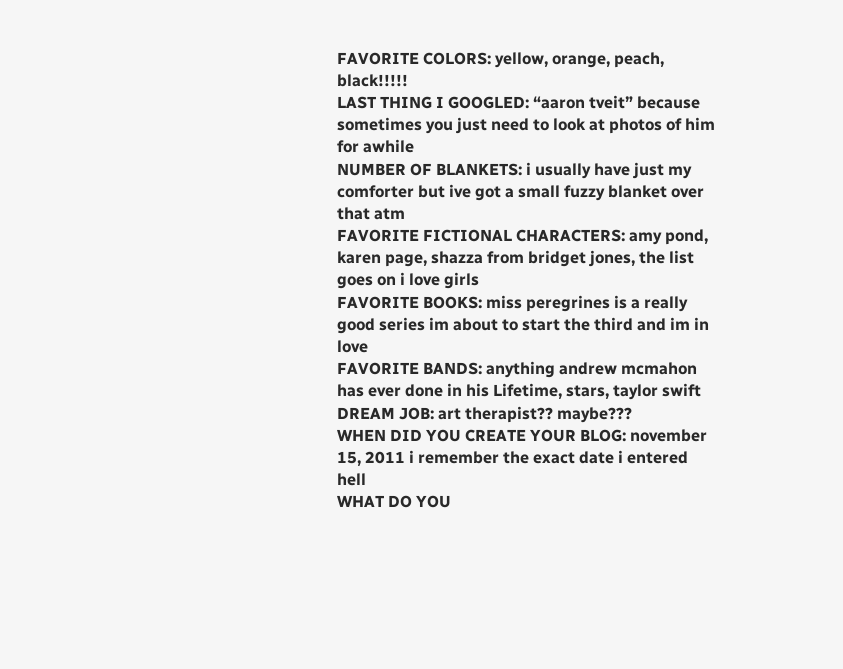FAVORITE COLORS: yellow, orange, peach, black!!!!!
LAST THING I GOOGLED: “aaron tveit” because sometimes you just need to look at photos of him for awhile
NUMBER OF BLANKETS: i usually have just my comforter but ive got a small fuzzy blanket over that atm
FAVORITE FICTIONAL CHARACTERS: amy pond, karen page, shazza from bridget jones, the list goes on i love girls
FAVORITE BOOKS: miss peregrines is a really good series im about to start the third and im in love
FAVORITE BANDS: anything andrew mcmahon has ever done in his Lifetime, stars, taylor swift
DREAM JOB: art therapist?? maybe???
WHEN DID YOU CREATE YOUR BLOG: november 15, 2011 i remember the exact date i entered hell
WHAT DO YOU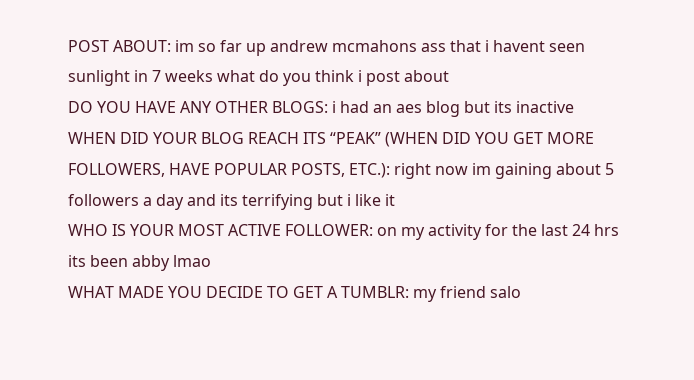POST ABOUT: im so far up andrew mcmahons ass that i havent seen sunlight in 7 weeks what do you think i post about
DO YOU HAVE ANY OTHER BLOGS: i had an aes blog but its inactive
WHEN DID YOUR BLOG REACH ITS “PEAK” (WHEN DID YOU GET MORE FOLLOWERS, HAVE POPULAR POSTS, ETC.): right now im gaining about 5 followers a day and its terrifying but i like it
WHO IS YOUR MOST ACTIVE FOLLOWER: on my activity for the last 24 hrs its been abby lmao
WHAT MADE YOU DECIDE TO GET A TUMBLR: my friend salo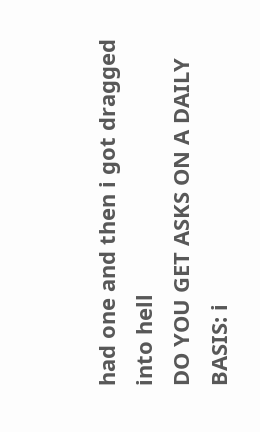had one and then i got dragged into hell
DO YOU GET ASKS ON A DAILY BASIS: i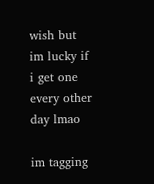wish but im lucky if i get one every other day lmao

im tagging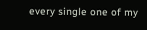every single one of my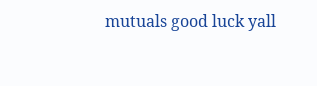mutuals good luck yall